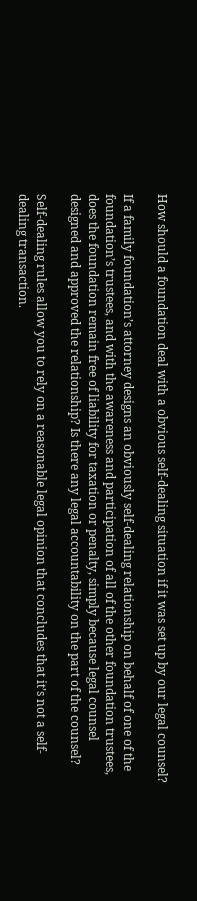How should a foundation deal with a obvious self-dealing situation if it was set up by our legal counsel?

If a family foundation’s attorney designs an obviously self-dealing relationship on behalf of one of the foundation’s trustees, and with the awareness and participation of all of the other foundation trustees, does the foundation remain free of liability for taxation or penalty, simply because legal counsel designed and approved the relationship? Is there any legal accountability on the part of the counsel?

Self-dealing rules allow you to rely on a reasonable legal opinion that concludes that it’s not a self-dealing transaction.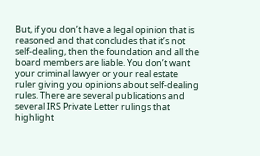But, if you don’t have a legal opinion that is reasoned and that concludes that it’s not self-dealing, then the foundation and all the board members are liable. You don’t want your criminal lawyer or your real estate ruler giving you opinions about self-dealing rules. There are several publications and several IRS Private Letter rulings that highlight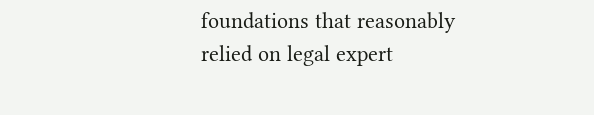foundations that reasonably relied on legal expert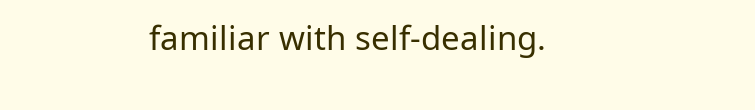familiar with self-dealing.